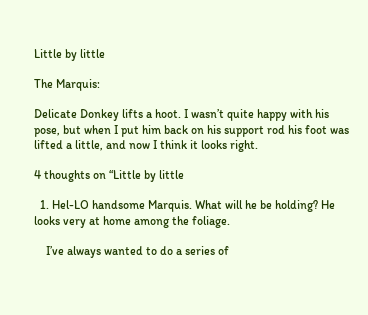Little by little

The Marquis:

Delicate Donkey lifts a hoot. I wasn’t quite happy with his pose, but when I put him back on his support rod his foot was lifted a little, and now I think it looks right.

4 thoughts on “Little by little

  1. Hel-LO handsome Marquis. What will he be holding? He looks very at home among the foliage.

    I’ve always wanted to do a series of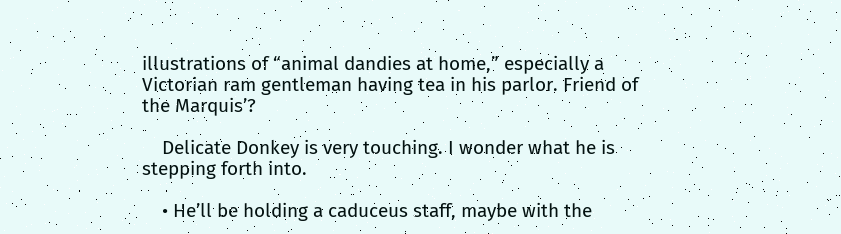illustrations of “animal dandies at home,” especially a Victorian ram gentleman having tea in his parlor. Friend of the Marquis’?

    Delicate Donkey is very touching. I wonder what he is stepping forth into.

    • He’ll be holding a caduceus staff, maybe with the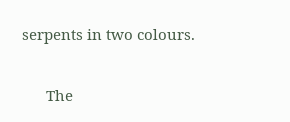serpents in two colours.

      The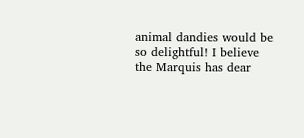animal dandies would be so delightful! I believe the Marquis has dear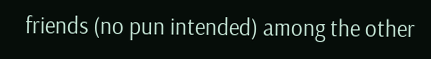friends (no pun intended) among the other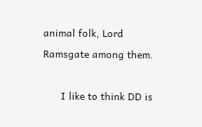animal folk, Lord Ramsgate among them.

      I like to think DD is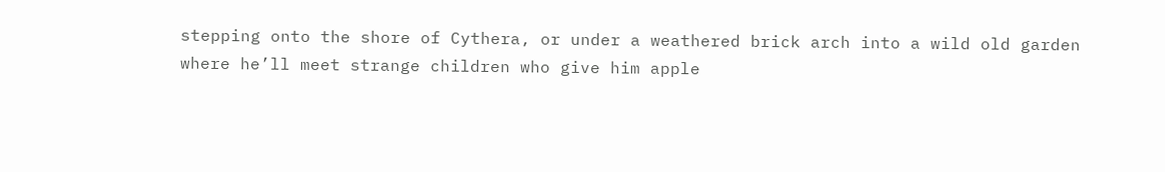stepping onto the shore of Cythera, or under a weathered brick arch into a wild old garden where he’ll meet strange children who give him apple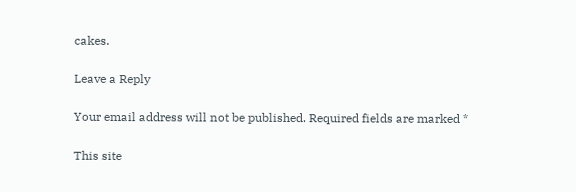cakes.

Leave a Reply

Your email address will not be published. Required fields are marked *

This site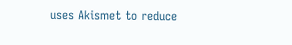uses Akismet to reduce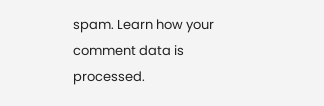spam. Learn how your comment data is processed.